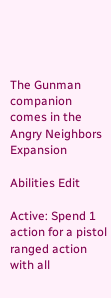The Gunman companion comes in the Angry Neighbors Expansion

Abilities Edit

Active: Spend 1 action for a pistol ranged action with all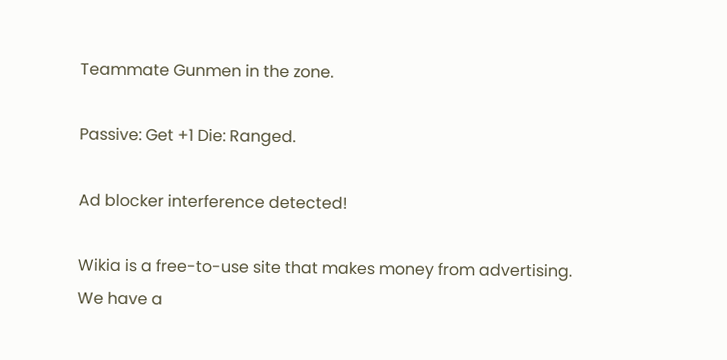Teammate Gunmen in the zone.

Passive: Get +1 Die: Ranged.

Ad blocker interference detected!

Wikia is a free-to-use site that makes money from advertising. We have a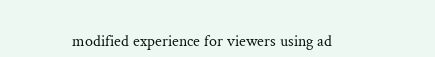modified experience for viewers using ad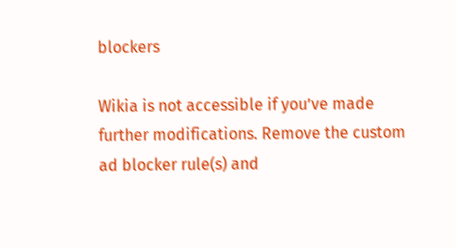blockers

Wikia is not accessible if you’ve made further modifications. Remove the custom ad blocker rule(s) and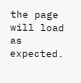the page will load as expected.